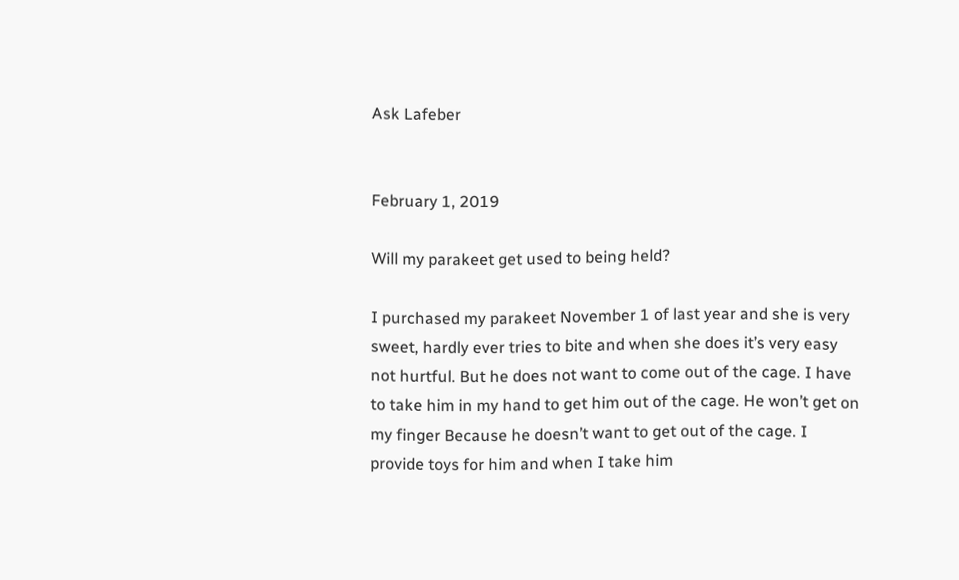Ask Lafeber


February 1, 2019

Will my parakeet get used to being held?

I purchased my parakeet November 1 of last year and she is very sweet, hardly ever tries to bite and when she does it’s very easy not hurtful. But he does not want to come out of the cage. I have to take him in my hand to get him out of the cage. He won’t get on my finger Because he doesn’t want to get out of the cage. I provide toys for him and when I take him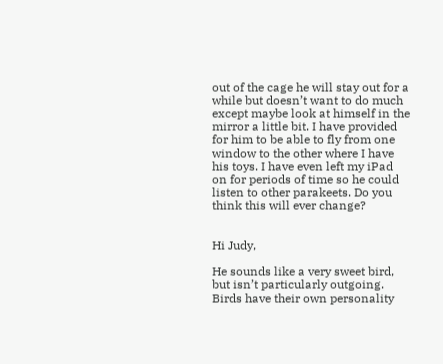out of the cage he will stay out for a while but doesn’t want to do much except maybe look at himself in the mirror a little bit. I have provided for him to be able to fly from one window to the other where I have his toys. I have even left my iPad on for periods of time so he could listen to other parakeets. Do you think this will ever change?


Hi Judy,

He sounds like a very sweet bird, but isn’t particularly outgoing. Birds have their own personality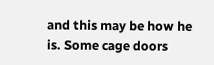and this may be how he is. Some cage doors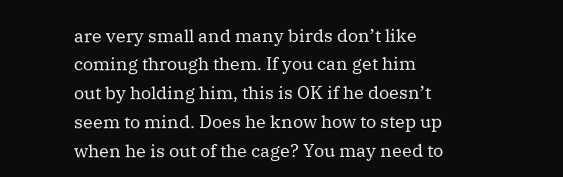are very small and many birds don’t like coming through them. If you can get him out by holding him, this is OK if he doesn’t seem to mind. Does he know how to step up when he is out of the cage? You may need to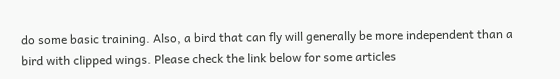do some basic training. Also, a bird that can fly will generally be more independent than a bird with clipped wings. Please check the link below for some articles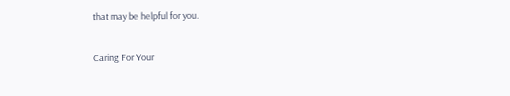that may be helpful for you.

Caring For Your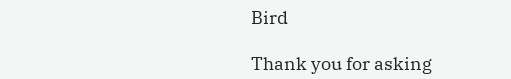Bird

Thank you for asking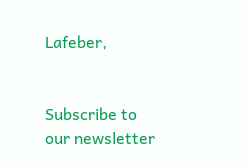Lafeber,


Subscribe to our newsletter